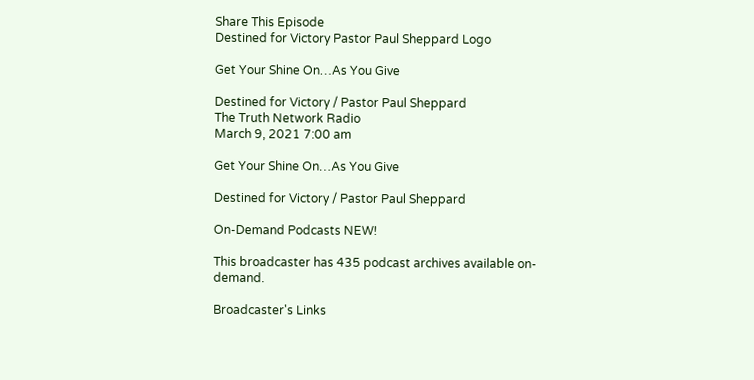Share This Episode
Destined for Victory Pastor Paul Sheppard Logo

Get Your Shine On…As You Give

Destined for Victory / Pastor Paul Sheppard
The Truth Network Radio
March 9, 2021 7:00 am

Get Your Shine On…As You Give

Destined for Victory / Pastor Paul Sheppard

On-Demand Podcasts NEW!

This broadcaster has 435 podcast archives available on-demand.

Broadcaster's Links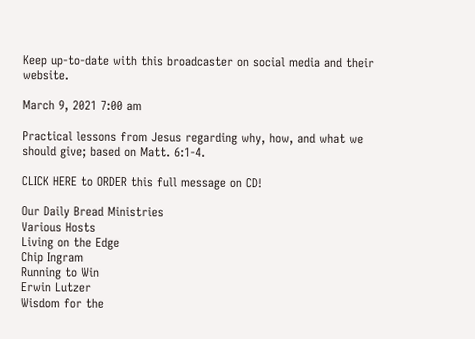Keep up-to-date with this broadcaster on social media and their website.

March 9, 2021 7:00 am

Practical lessons from Jesus regarding why, how, and what we should give; based on Matt. 6:1-4.

CLICK HERE to ORDER this full message on CD!

Our Daily Bread Ministries
Various Hosts
Living on the Edge
Chip Ingram
Running to Win
Erwin Lutzer
Wisdom for the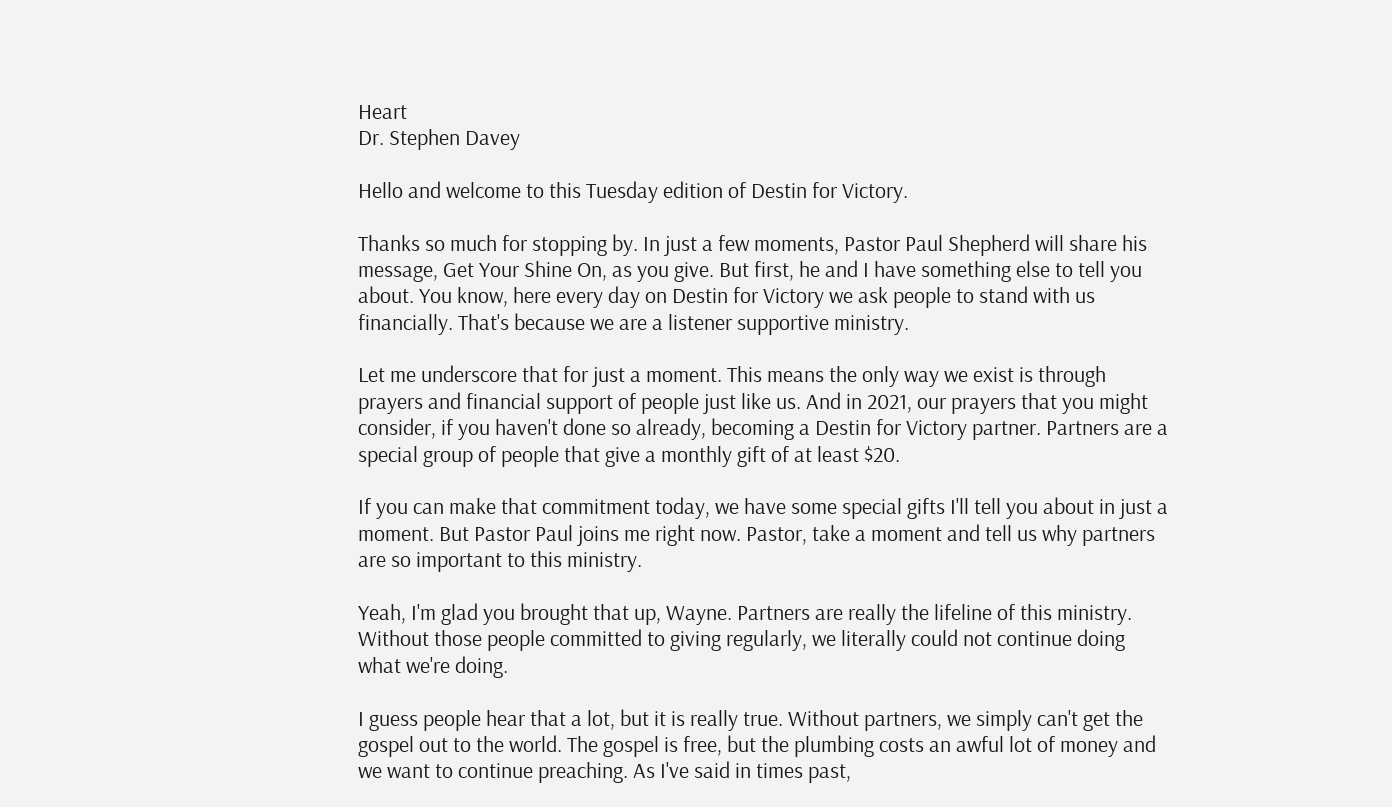Heart
Dr. Stephen Davey

Hello and welcome to this Tuesday edition of Destin for Victory.

Thanks so much for stopping by. In just a few moments, Pastor Paul Shepherd will share his message, Get Your Shine On, as you give. But first, he and I have something else to tell you about. You know, here every day on Destin for Victory we ask people to stand with us financially. That's because we are a listener supportive ministry.

Let me underscore that for just a moment. This means the only way we exist is through prayers and financial support of people just like us. And in 2021, our prayers that you might consider, if you haven't done so already, becoming a Destin for Victory partner. Partners are a special group of people that give a monthly gift of at least $20.

If you can make that commitment today, we have some special gifts I'll tell you about in just a moment. But Pastor Paul joins me right now. Pastor, take a moment and tell us why partners are so important to this ministry.

Yeah, I'm glad you brought that up, Wayne. Partners are really the lifeline of this ministry. Without those people committed to giving regularly, we literally could not continue doing what we're doing.

I guess people hear that a lot, but it is really true. Without partners, we simply can't get the gospel out to the world. The gospel is free, but the plumbing costs an awful lot of money and we want to continue preaching. As I've said in times past,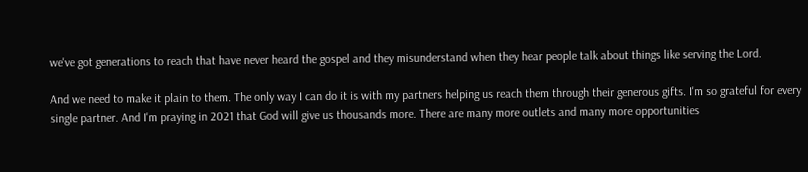we've got generations to reach that have never heard the gospel and they misunderstand when they hear people talk about things like serving the Lord.

And we need to make it plain to them. The only way I can do it is with my partners helping us reach them through their generous gifts. I'm so grateful for every single partner. And I'm praying in 2021 that God will give us thousands more. There are many more outlets and many more opportunities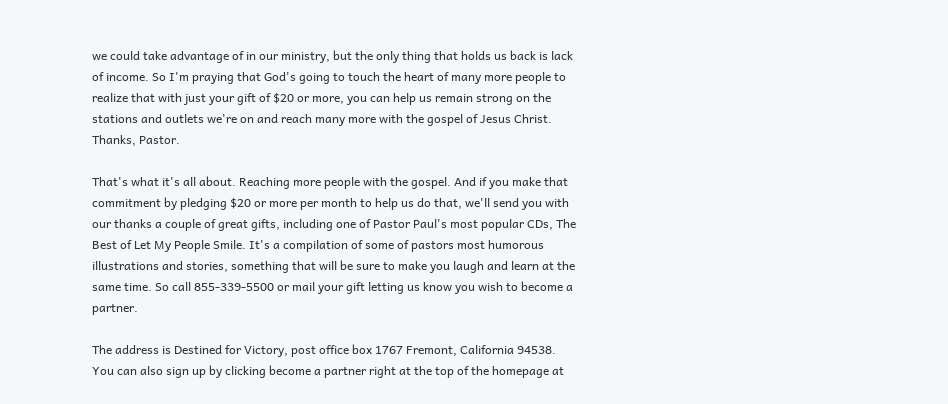we could take advantage of in our ministry, but the only thing that holds us back is lack of income. So I'm praying that God's going to touch the heart of many more people to realize that with just your gift of $20 or more, you can help us remain strong on the stations and outlets we're on and reach many more with the gospel of Jesus Christ. Thanks, Pastor.

That's what it's all about. Reaching more people with the gospel. And if you make that commitment by pledging $20 or more per month to help us do that, we'll send you with our thanks a couple of great gifts, including one of Pastor Paul's most popular CDs, The Best of Let My People Smile. It's a compilation of some of pastors most humorous illustrations and stories, something that will be sure to make you laugh and learn at the same time. So call 855-339-5500 or mail your gift letting us know you wish to become a partner.

The address is Destined for Victory, post office box 1767 Fremont, California 94538. You can also sign up by clicking become a partner right at the top of the homepage at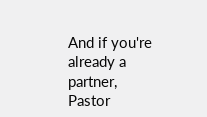And if you're already a partner, Pastor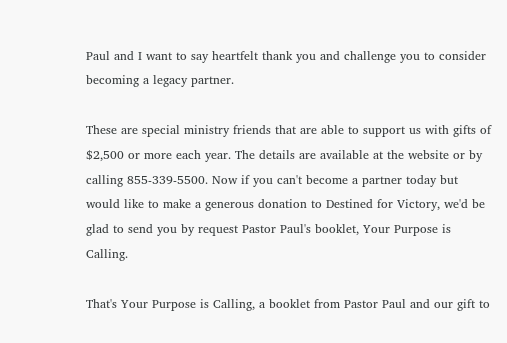Paul and I want to say heartfelt thank you and challenge you to consider becoming a legacy partner.

These are special ministry friends that are able to support us with gifts of $2,500 or more each year. The details are available at the website or by calling 855-339-5500. Now if you can't become a partner today but would like to make a generous donation to Destined for Victory, we'd be glad to send you by request Pastor Paul's booklet, Your Purpose is Calling.

That's Your Purpose is Calling, a booklet from Pastor Paul and our gift to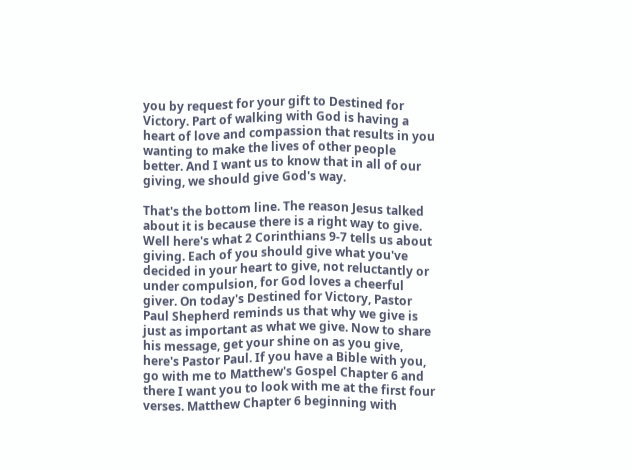you by request for your gift to Destined for Victory. Part of walking with God is having a heart of love and compassion that results in you wanting to make the lives of other people better. And I want us to know that in all of our giving, we should give God's way.

That's the bottom line. The reason Jesus talked about it is because there is a right way to give. Well here's what 2 Corinthians 9-7 tells us about giving. Each of you should give what you've decided in your heart to give, not reluctantly or under compulsion, for God loves a cheerful giver. On today's Destined for Victory, Pastor Paul Shepherd reminds us that why we give is just as important as what we give. Now to share his message, get your shine on as you give, here's Pastor Paul. If you have a Bible with you, go with me to Matthew's Gospel Chapter 6 and there I want you to look with me at the first four verses. Matthew Chapter 6 beginning with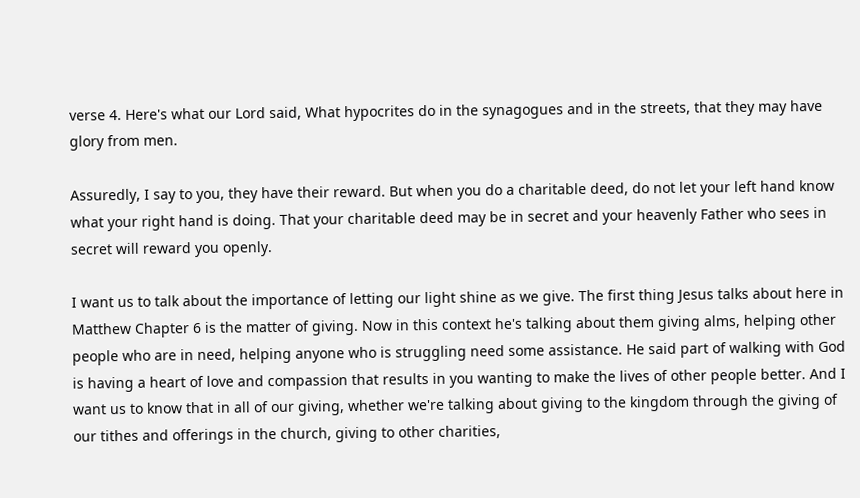verse 4. Here's what our Lord said, What hypocrites do in the synagogues and in the streets, that they may have glory from men.

Assuredly, I say to you, they have their reward. But when you do a charitable deed, do not let your left hand know what your right hand is doing. That your charitable deed may be in secret and your heavenly Father who sees in secret will reward you openly.

I want us to talk about the importance of letting our light shine as we give. The first thing Jesus talks about here in Matthew Chapter 6 is the matter of giving. Now in this context he's talking about them giving alms, helping other people who are in need, helping anyone who is struggling need some assistance. He said part of walking with God is having a heart of love and compassion that results in you wanting to make the lives of other people better. And I want us to know that in all of our giving, whether we're talking about giving to the kingdom through the giving of our tithes and offerings in the church, giving to other charities,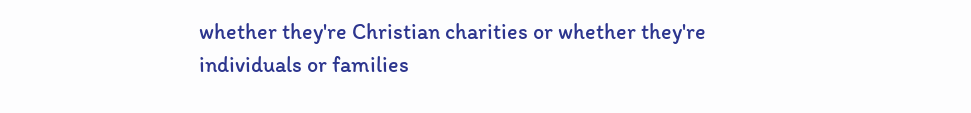whether they're Christian charities or whether they're individuals or families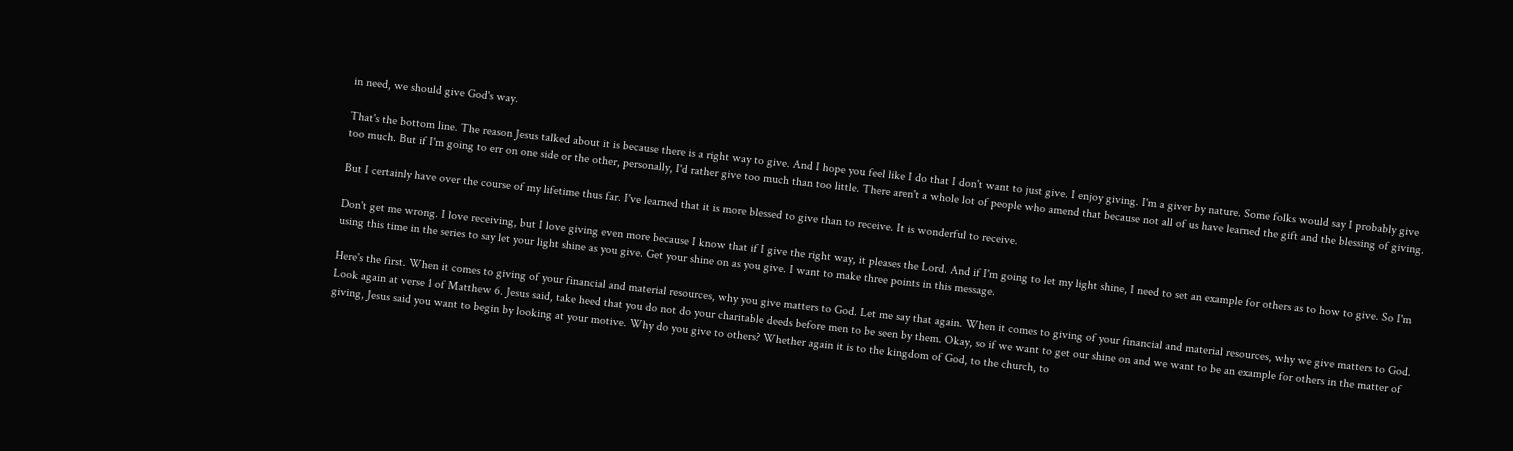in need, we should give God's way.

That's the bottom line. The reason Jesus talked about it is because there is a right way to give. And I hope you feel like I do that I don't want to just give. I enjoy giving. I'm a giver by nature. Some folks would say I probably give too much. But if I'm going to err on one side or the other, personally, I'd rather give too much than too little. There aren't a whole lot of people who amend that because not all of us have learned the gift and the blessing of giving.

But I certainly have over the course of my lifetime thus far. I've learned that it is more blessed to give than to receive. It is wonderful to receive.

Don't get me wrong. I love receiving, but I love giving even more because I know that if I give the right way, it pleases the Lord. And if I'm going to let my light shine, I need to set an example for others as to how to give. So I'm using this time in the series to say let your light shine as you give. Get your shine on as you give. I want to make three points in this message.

Here's the first. When it comes to giving of your financial and material resources, why you give matters to God. Let me say that again. When it comes to giving of your financial and material resources, why we give matters to God. Look again at verse 1 of Matthew 6. Jesus said, take heed that you do not do your charitable deeds before men to be seen by them. Okay, so if we want to get our shine on and we want to be an example for others in the matter of giving, Jesus said you want to begin by looking at your motive. Why do you give to others? Whether again it is to the kingdom of God, to the church, to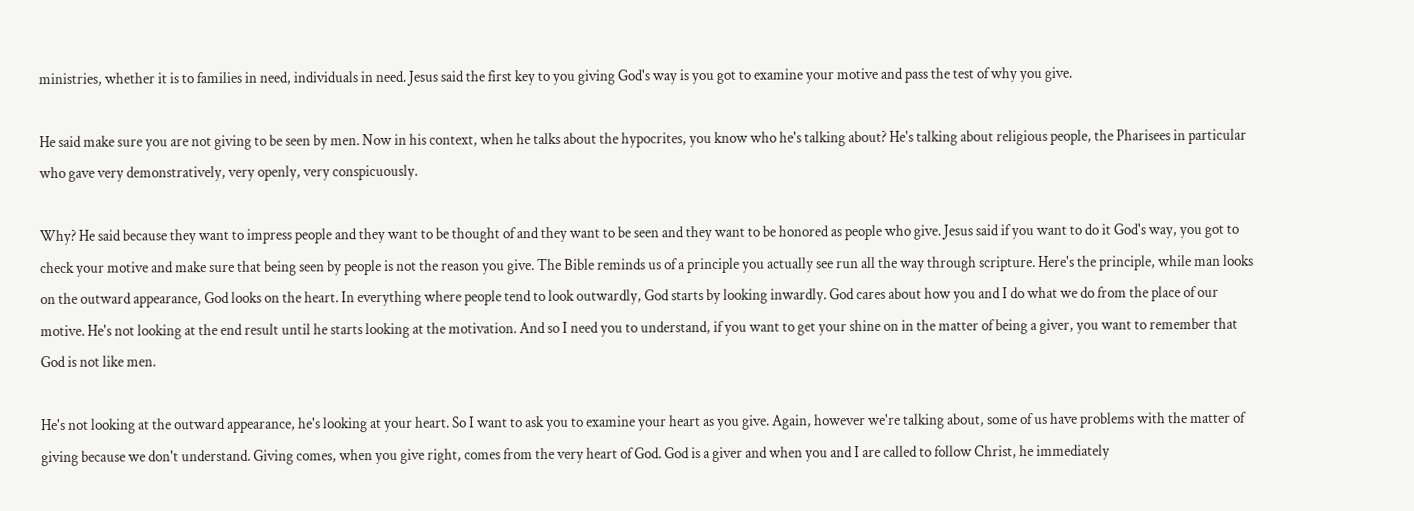ministries, whether it is to families in need, individuals in need. Jesus said the first key to you giving God's way is you got to examine your motive and pass the test of why you give.

He said make sure you are not giving to be seen by men. Now in his context, when he talks about the hypocrites, you know who he's talking about? He's talking about religious people, the Pharisees in particular who gave very demonstratively, very openly, very conspicuously.

Why? He said because they want to impress people and they want to be thought of and they want to be seen and they want to be honored as people who give. Jesus said if you want to do it God's way, you got to check your motive and make sure that being seen by people is not the reason you give. The Bible reminds us of a principle you actually see run all the way through scripture. Here's the principle, while man looks on the outward appearance, God looks on the heart. In everything where people tend to look outwardly, God starts by looking inwardly. God cares about how you and I do what we do from the place of our motive. He's not looking at the end result until he starts looking at the motivation. And so I need you to understand, if you want to get your shine on in the matter of being a giver, you want to remember that God is not like men.

He's not looking at the outward appearance, he's looking at your heart. So I want to ask you to examine your heart as you give. Again, however we're talking about, some of us have problems with the matter of giving because we don't understand. Giving comes, when you give right, comes from the very heart of God. God is a giver and when you and I are called to follow Christ, he immediately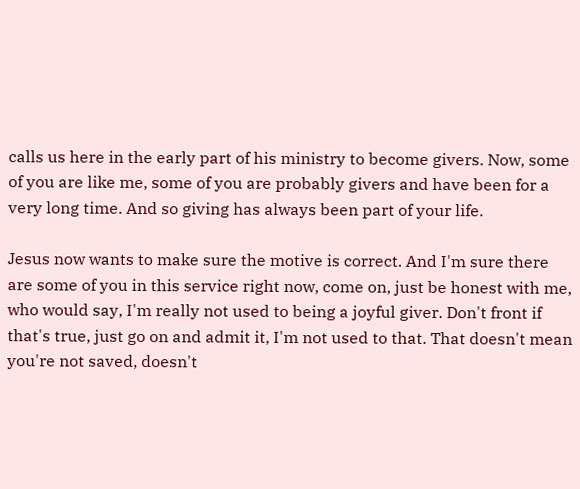calls us here in the early part of his ministry to become givers. Now, some of you are like me, some of you are probably givers and have been for a very long time. And so giving has always been part of your life.

Jesus now wants to make sure the motive is correct. And I'm sure there are some of you in this service right now, come on, just be honest with me, who would say, I'm really not used to being a joyful giver. Don't front if that's true, just go on and admit it, I'm not used to that. That doesn't mean you're not saved, doesn't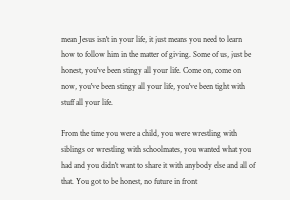mean Jesus isn't in your life, it just means you need to learn how to follow him in the matter of giving. Some of us, just be honest, you've been stingy all your life. Come on, come on now, you've been stingy all your life, you've been tight with stuff all your life.

From the time you were a child, you were wrestling with siblings or wrestling with schoolmates, you wanted what you had and you didn't want to share it with anybody else and all of that. You got to be honest, no future in front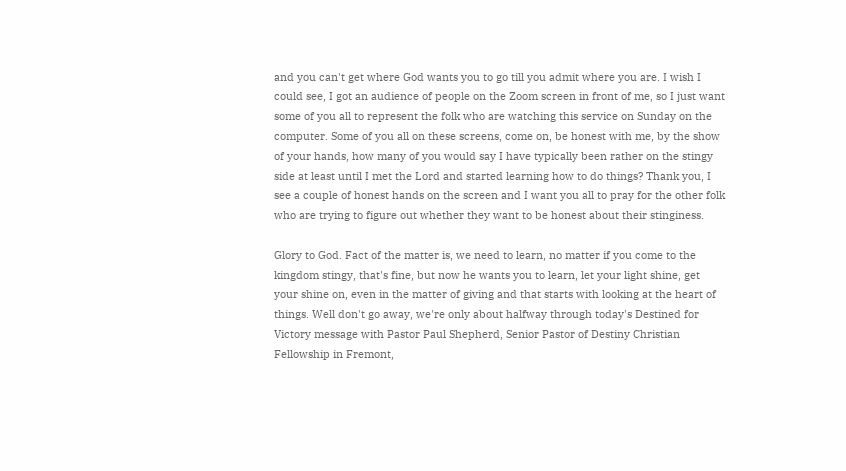and you can't get where God wants you to go till you admit where you are. I wish I could see, I got an audience of people on the Zoom screen in front of me, so I just want some of you all to represent the folk who are watching this service on Sunday on the computer. Some of you all on these screens, come on, be honest with me, by the show of your hands, how many of you would say I have typically been rather on the stingy side at least until I met the Lord and started learning how to do things? Thank you, I see a couple of honest hands on the screen and I want you all to pray for the other folk who are trying to figure out whether they want to be honest about their stinginess.

Glory to God. Fact of the matter is, we need to learn, no matter if you come to the kingdom stingy, that's fine, but now he wants you to learn, let your light shine, get your shine on, even in the matter of giving and that starts with looking at the heart of things. Well don't go away, we're only about halfway through today's Destined for Victory message with Pastor Paul Shepherd, Senior Pastor of Destiny Christian Fellowship in Fremont,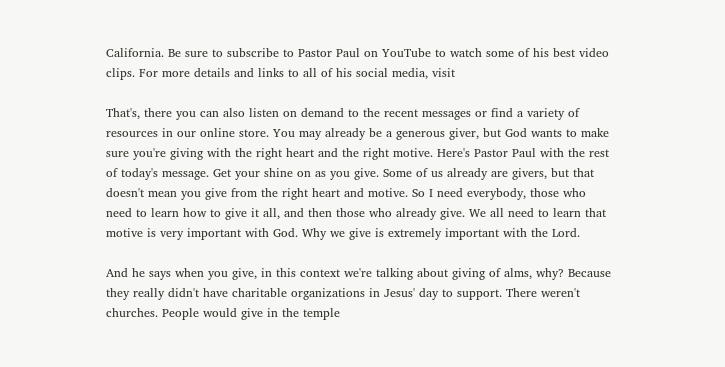California. Be sure to subscribe to Pastor Paul on YouTube to watch some of his best video clips. For more details and links to all of his social media, visit

That's, there you can also listen on demand to the recent messages or find a variety of resources in our online store. You may already be a generous giver, but God wants to make sure you're giving with the right heart and the right motive. Here's Pastor Paul with the rest of today's message. Get your shine on as you give. Some of us already are givers, but that doesn't mean you give from the right heart and motive. So I need everybody, those who need to learn how to give it all, and then those who already give. We all need to learn that motive is very important with God. Why we give is extremely important with the Lord.

And he says when you give, in this context we're talking about giving of alms, why? Because they really didn't have charitable organizations in Jesus' day to support. There weren't churches. People would give in the temple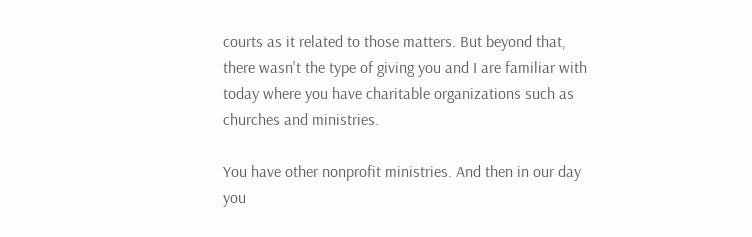courts as it related to those matters. But beyond that, there wasn't the type of giving you and I are familiar with today where you have charitable organizations such as churches and ministries.

You have other nonprofit ministries. And then in our day you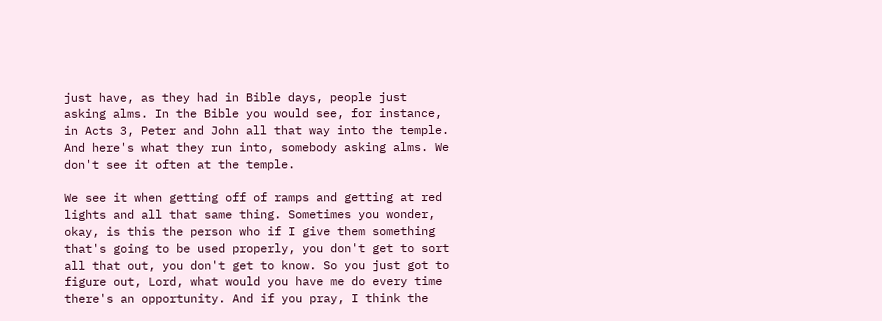just have, as they had in Bible days, people just asking alms. In the Bible you would see, for instance, in Acts 3, Peter and John all that way into the temple. And here's what they run into, somebody asking alms. We don't see it often at the temple.

We see it when getting off of ramps and getting at red lights and all that same thing. Sometimes you wonder, okay, is this the person who if I give them something that's going to be used properly, you don't get to sort all that out, you don't get to know. So you just got to figure out, Lord, what would you have me do every time there's an opportunity. And if you pray, I think the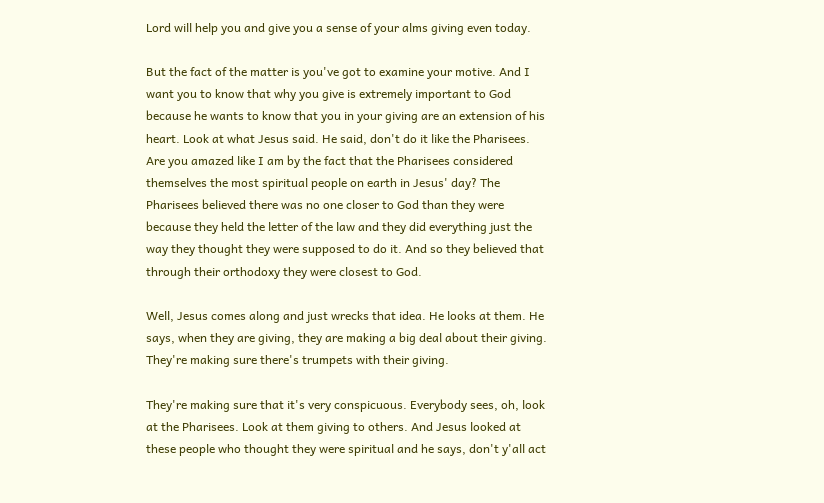Lord will help you and give you a sense of your alms giving even today.

But the fact of the matter is you've got to examine your motive. And I want you to know that why you give is extremely important to God because he wants to know that you in your giving are an extension of his heart. Look at what Jesus said. He said, don't do it like the Pharisees. Are you amazed like I am by the fact that the Pharisees considered themselves the most spiritual people on earth in Jesus' day? The Pharisees believed there was no one closer to God than they were because they held the letter of the law and they did everything just the way they thought they were supposed to do it. And so they believed that through their orthodoxy they were closest to God.

Well, Jesus comes along and just wrecks that idea. He looks at them. He says, when they are giving, they are making a big deal about their giving. They're making sure there's trumpets with their giving.

They're making sure that it's very conspicuous. Everybody sees, oh, look at the Pharisees. Look at them giving to others. And Jesus looked at these people who thought they were spiritual and he says, don't y'all act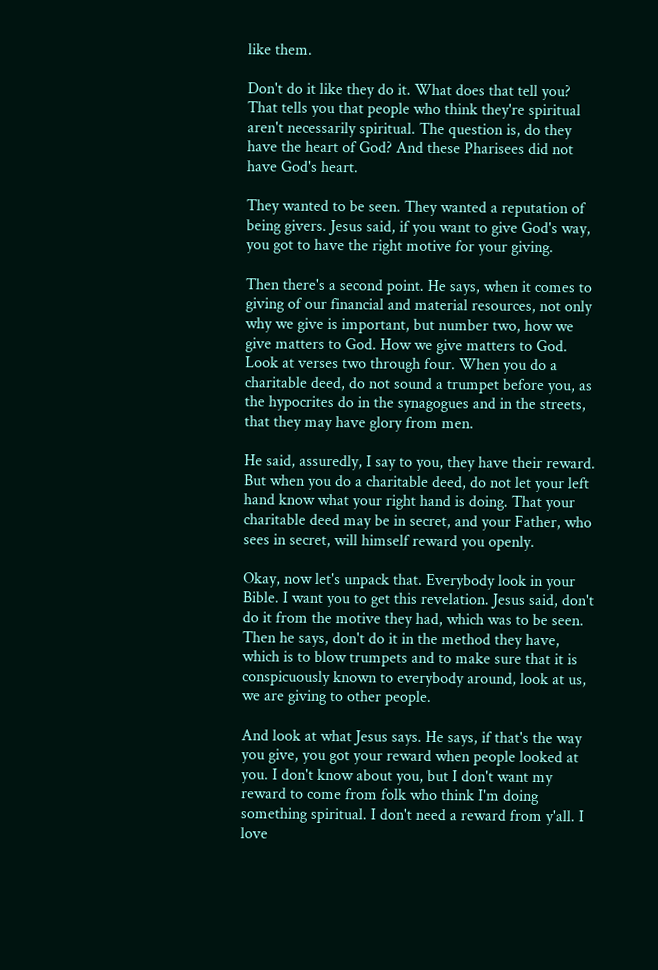like them.

Don't do it like they do it. What does that tell you? That tells you that people who think they're spiritual aren't necessarily spiritual. The question is, do they have the heart of God? And these Pharisees did not have God's heart.

They wanted to be seen. They wanted a reputation of being givers. Jesus said, if you want to give God's way, you got to have the right motive for your giving.

Then there's a second point. He says, when it comes to giving of our financial and material resources, not only why we give is important, but number two, how we give matters to God. How we give matters to God. Look at verses two through four. When you do a charitable deed, do not sound a trumpet before you, as the hypocrites do in the synagogues and in the streets, that they may have glory from men.

He said, assuredly, I say to you, they have their reward. But when you do a charitable deed, do not let your left hand know what your right hand is doing. That your charitable deed may be in secret, and your Father, who sees in secret, will himself reward you openly.

Okay, now let's unpack that. Everybody look in your Bible. I want you to get this revelation. Jesus said, don't do it from the motive they had, which was to be seen. Then he says, don't do it in the method they have, which is to blow trumpets and to make sure that it is conspicuously known to everybody around, look at us, we are giving to other people.

And look at what Jesus says. He says, if that's the way you give, you got your reward when people looked at you. I don't know about you, but I don't want my reward to come from folk who think I'm doing something spiritual. I don't need a reward from y'all. I love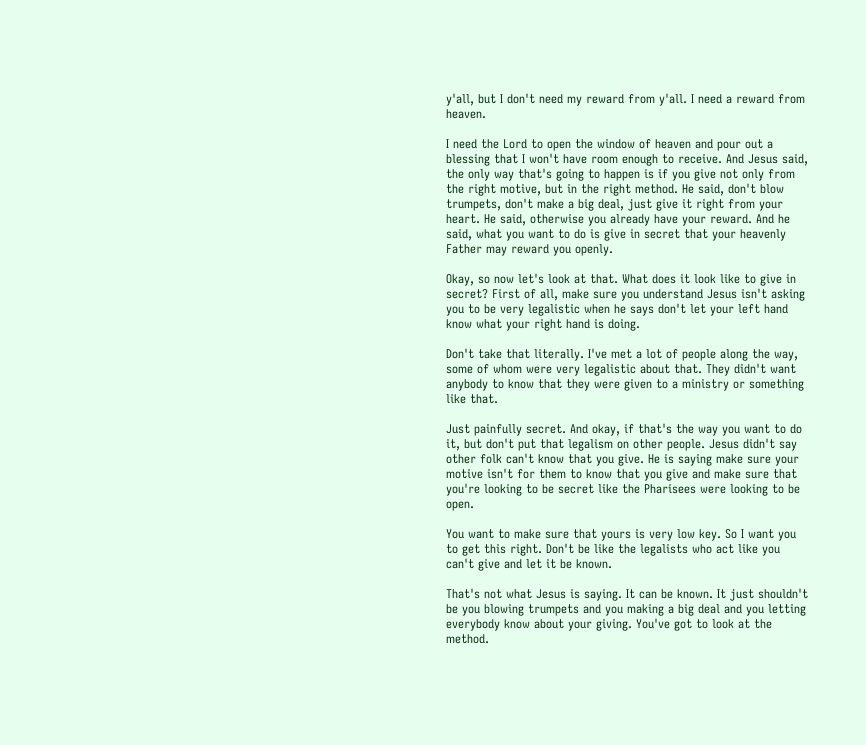y'all, but I don't need my reward from y'all. I need a reward from heaven.

I need the Lord to open the window of heaven and pour out a blessing that I won't have room enough to receive. And Jesus said, the only way that's going to happen is if you give not only from the right motive, but in the right method. He said, don't blow trumpets, don't make a big deal, just give it right from your heart. He said, otherwise you already have your reward. And he said, what you want to do is give in secret that your heavenly Father may reward you openly.

Okay, so now let's look at that. What does it look like to give in secret? First of all, make sure you understand Jesus isn't asking you to be very legalistic when he says don't let your left hand know what your right hand is doing.

Don't take that literally. I've met a lot of people along the way, some of whom were very legalistic about that. They didn't want anybody to know that they were given to a ministry or something like that.

Just painfully secret. And okay, if that's the way you want to do it, but don't put that legalism on other people. Jesus didn't say other folk can't know that you give. He is saying make sure your motive isn't for them to know that you give and make sure that you're looking to be secret like the Pharisees were looking to be open.

You want to make sure that yours is very low key. So I want you to get this right. Don't be like the legalists who act like you can't give and let it be known.

That's not what Jesus is saying. It can be known. It just shouldn't be you blowing trumpets and you making a big deal and you letting everybody know about your giving. You've got to look at the method.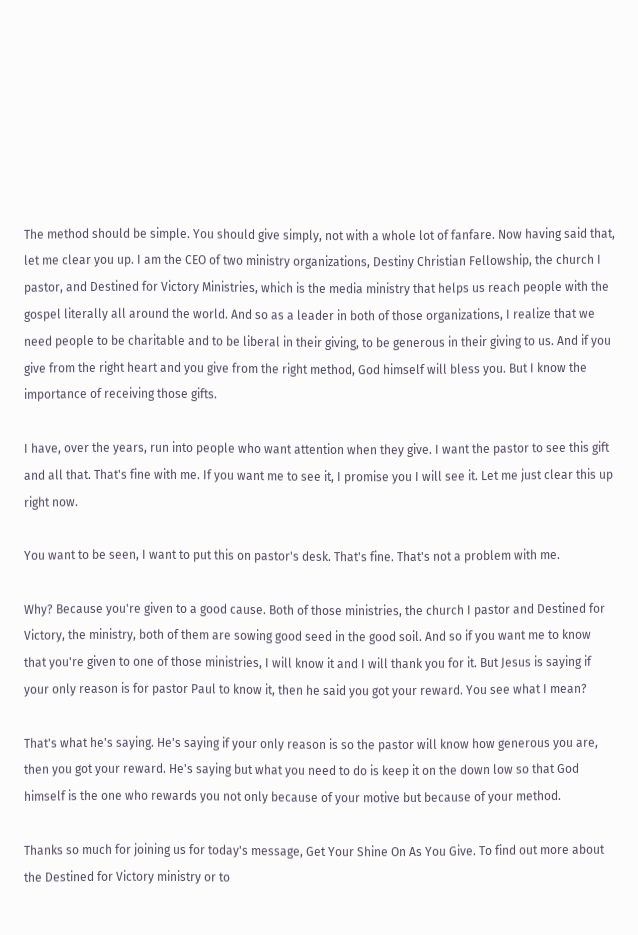The method should be simple. You should give simply, not with a whole lot of fanfare. Now having said that, let me clear you up. I am the CEO of two ministry organizations, Destiny Christian Fellowship, the church I pastor, and Destined for Victory Ministries, which is the media ministry that helps us reach people with the gospel literally all around the world. And so as a leader in both of those organizations, I realize that we need people to be charitable and to be liberal in their giving, to be generous in their giving to us. And if you give from the right heart and you give from the right method, God himself will bless you. But I know the importance of receiving those gifts.

I have, over the years, run into people who want attention when they give. I want the pastor to see this gift and all that. That's fine with me. If you want me to see it, I promise you I will see it. Let me just clear this up right now.

You want to be seen, I want to put this on pastor's desk. That's fine. That's not a problem with me.

Why? Because you're given to a good cause. Both of those ministries, the church I pastor and Destined for Victory, the ministry, both of them are sowing good seed in the good soil. And so if you want me to know that you're given to one of those ministries, I will know it and I will thank you for it. But Jesus is saying if your only reason is for pastor Paul to know it, then he said you got your reward. You see what I mean?

That's what he's saying. He's saying if your only reason is so the pastor will know how generous you are, then you got your reward. He's saying but what you need to do is keep it on the down low so that God himself is the one who rewards you not only because of your motive but because of your method.

Thanks so much for joining us for today's message, Get Your Shine On As You Give. To find out more about the Destined for Victory ministry or to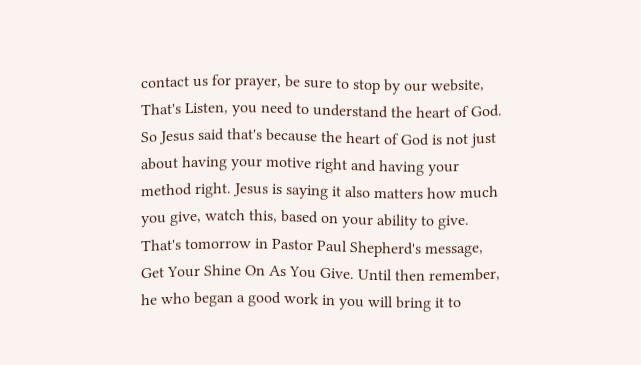contact us for prayer, be sure to stop by our website, That's Listen, you need to understand the heart of God. So Jesus said that's because the heart of God is not just about having your motive right and having your method right. Jesus is saying it also matters how much you give, watch this, based on your ability to give. That's tomorrow in Pastor Paul Shepherd's message, Get Your Shine On As You Give. Until then remember, he who began a good work in you will bring it to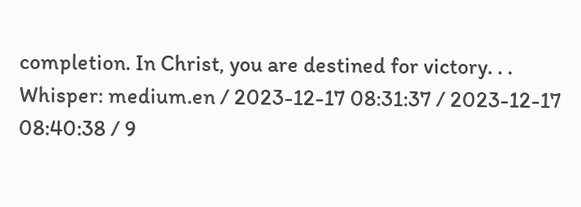completion. In Christ, you are destined for victory. . .
Whisper: medium.en / 2023-12-17 08:31:37 / 2023-12-17 08:40:38 / 9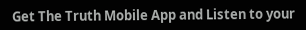Get The Truth Mobile App and Listen to your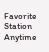Favorite Station Anytime